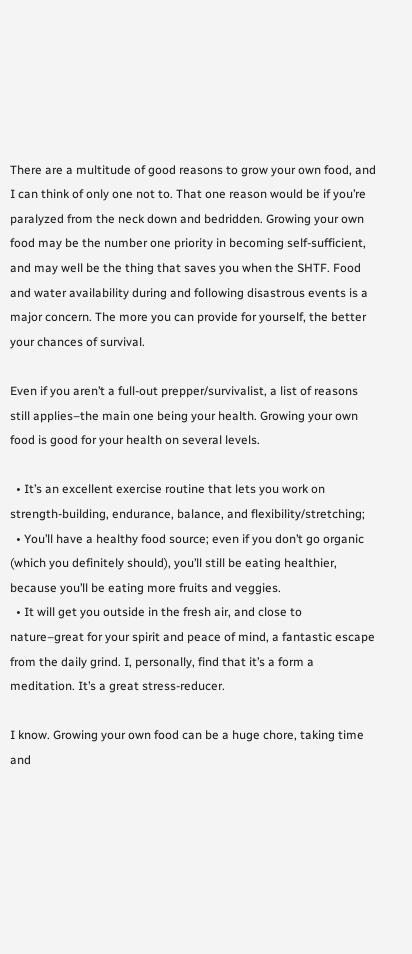There are a multitude of good reasons to grow your own food, and I can think of only one not to. That one reason would be if you’re paralyzed from the neck down and bedridden. Growing your own food may be the number one priority in becoming self-sufficient, and may well be the thing that saves you when the SHTF. Food and water availability during and following disastrous events is a major concern. The more you can provide for yourself, the better your chances of survival.

Even if you aren’t a full-out prepper/survivalist, a list of reasons still applies–the main one being your health. Growing your own food is good for your health on several levels.

  • It’s an excellent exercise routine that lets you work on strength-building, endurance, balance, and flexibility/stretching;
  • You’ll have a healthy food source; even if you don’t go organic (which you definitely should), you’ll still be eating healthier, because you’ll be eating more fruits and veggies.
  • It will get you outside in the fresh air, and close to nature–great for your spirit and peace of mind, a fantastic escape from the daily grind. I, personally, find that it’s a form a meditation. It’s a great stress-reducer.

I know. Growing your own food can be a huge chore, taking time and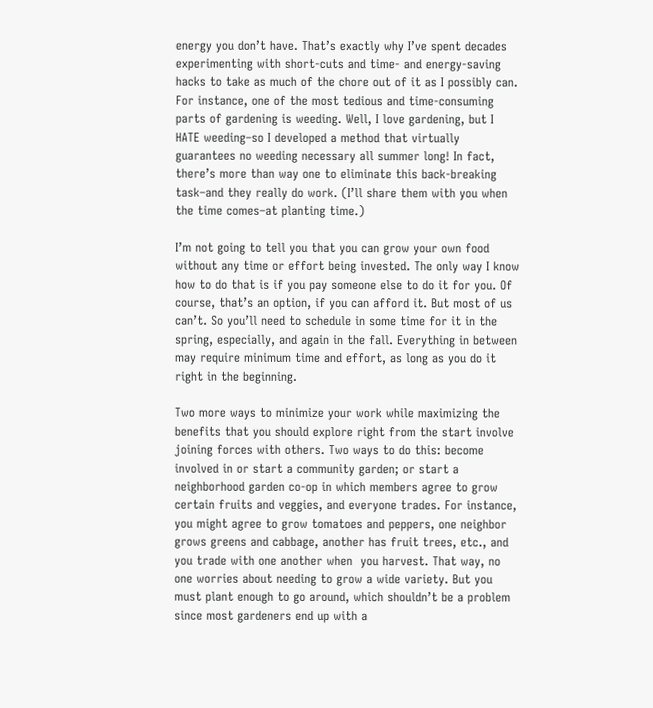energy you don’t have. That’s exactly why I’ve spent decades experimenting with short-cuts and time- and energy-saving hacks to take as much of the chore out of it as I possibly can. For instance, one of the most tedious and time-consuming parts of gardening is weeding. Well, I love gardening, but I HATE weeding–so I developed a method that virtually guarantees no weeding necessary all summer long! In fact, there’s more than way one to eliminate this back-breaking task–and they really do work. (I’ll share them with you when the time comes–at planting time.)

I’m not going to tell you that you can grow your own food without any time or effort being invested. The only way I know how to do that is if you pay someone else to do it for you. Of course, that’s an option, if you can afford it. But most of us can’t. So you’ll need to schedule in some time for it in the spring, especially, and again in the fall. Everything in between may require minimum time and effort, as long as you do it right in the beginning.

Two more ways to minimize your work while maximizing the benefits that you should explore right from the start involve joining forces with others. Two ways to do this: become involved in or start a community garden; or start a neighborhood garden co-op in which members agree to grow certain fruits and veggies, and everyone trades. For instance, you might agree to grow tomatoes and peppers, one neighbor grows greens and cabbage, another has fruit trees, etc., and you trade with one another when  you harvest. That way, no one worries about needing to grow a wide variety. But you must plant enough to go around, which shouldn’t be a problem since most gardeners end up with a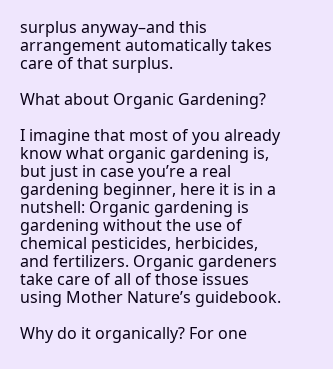surplus anyway–and this arrangement automatically takes care of that surplus.

What about Organic Gardening?

I imagine that most of you already know what organic gardening is, but just in case you’re a real gardening beginner, here it is in a nutshell: Organic gardening is gardening without the use of chemical pesticides, herbicides, and fertilizers. Organic gardeners take care of all of those issues using Mother Nature’s guidebook.

Why do it organically? For one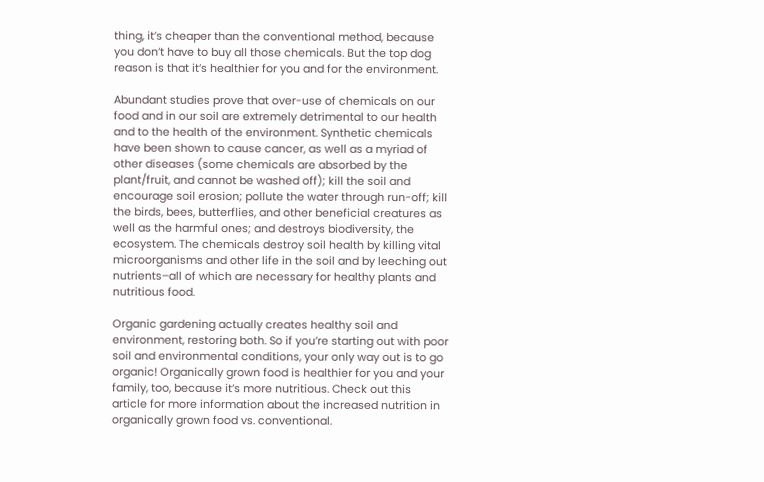thing, it’s cheaper than the conventional method, because you don’t have to buy all those chemicals. But the top dog reason is that it’s healthier for you and for the environment.

Abundant studies prove that over-use of chemicals on our food and in our soil are extremely detrimental to our health and to the health of the environment. Synthetic chemicals have been shown to cause cancer, as well as a myriad of other diseases (some chemicals are absorbed by the plant/fruit, and cannot be washed off); kill the soil and encourage soil erosion; pollute the water through run-off; kill the birds, bees, butterflies, and other beneficial creatures as well as the harmful ones; and destroys biodiversity, the ecosystem. The chemicals destroy soil health by killing vital microorganisms and other life in the soil and by leeching out nutrients–all of which are necessary for healthy plants and nutritious food.

Organic gardening actually creates healthy soil and environment, restoring both. So if you’re starting out with poor soil and environmental conditions, your only way out is to go organic! Organically grown food is healthier for you and your family, too, because it’s more nutritious. Check out this article for more information about the increased nutrition in organically grown food vs. conventional.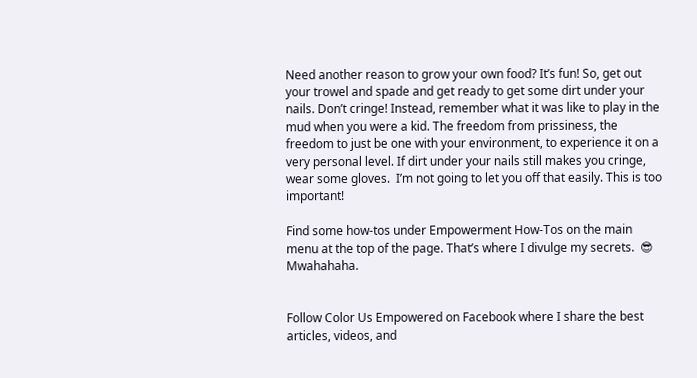Need another reason to grow your own food? It’s fun! So, get out your trowel and spade and get ready to get some dirt under your nails. Don’t cringe! Instead, remember what it was like to play in the mud when you were a kid. The freedom from prissiness, the freedom to just be one with your environment, to experience it on a very personal level. If dirt under your nails still makes you cringe, wear some gloves.  I’m not going to let you off that easily. This is too important!

Find some how-tos under Empowerment How-Tos on the main menu at the top of the page. That’s where I divulge my secrets.  😎  Mwahahaha.


Follow Color Us Empowered on Facebook where I share the best articles, videos, and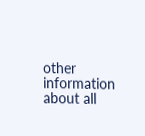other information about all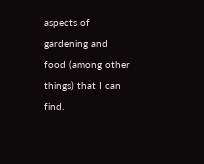aspects of gardening and food (among other things) that I can find.